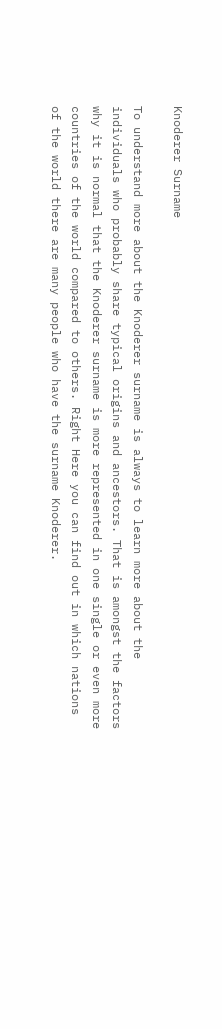Knoderer Surname

To understand more about the Knoderer surname is always to learn more about the individuals who probably share typical origins and ancestors. That is amongst the factors why it is normal that the Knoderer surname is more represented in one single or even more countries of the world compared to others. Right Here you can find out in which nations of the world there are many people who have the surname Knoderer.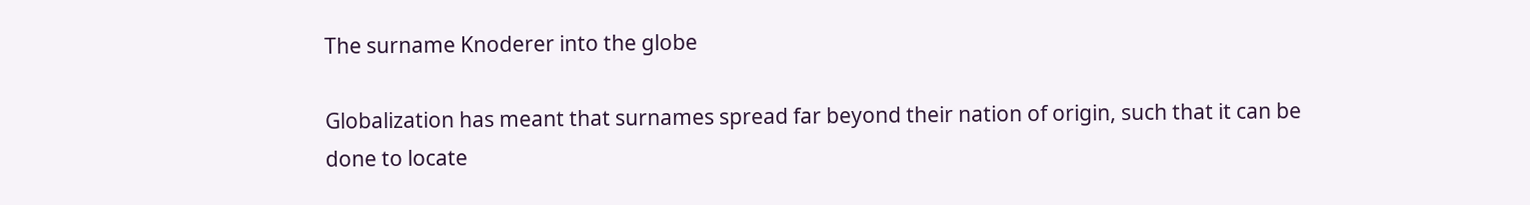The surname Knoderer into the globe

Globalization has meant that surnames spread far beyond their nation of origin, such that it can be done to locate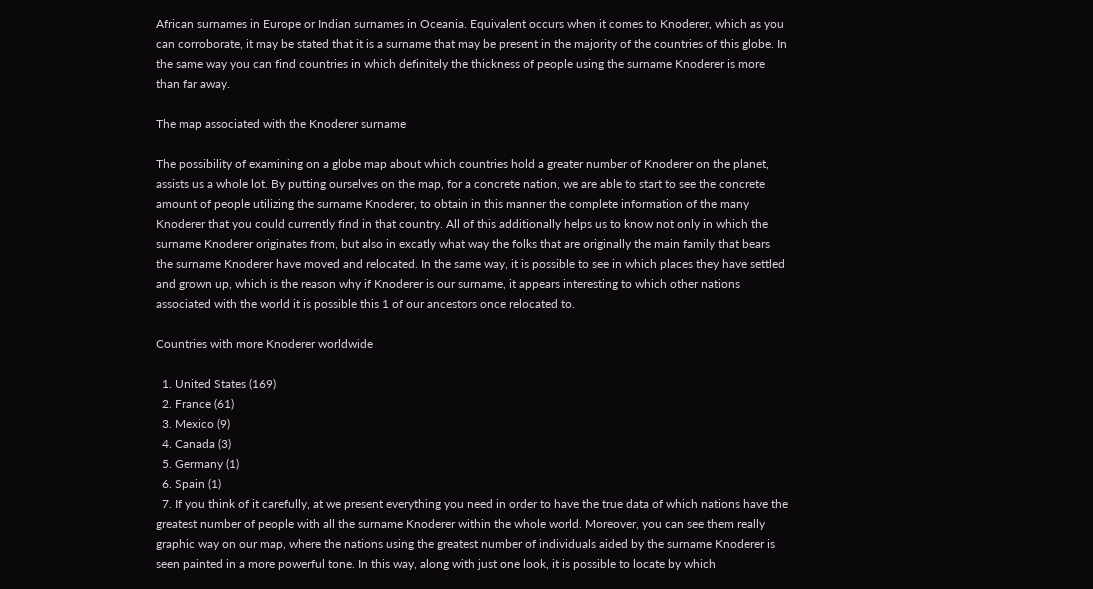African surnames in Europe or Indian surnames in Oceania. Equivalent occurs when it comes to Knoderer, which as you can corroborate, it may be stated that it is a surname that may be present in the majority of the countries of this globe. In the same way you can find countries in which definitely the thickness of people using the surname Knoderer is more than far away.

The map associated with the Knoderer surname

The possibility of examining on a globe map about which countries hold a greater number of Knoderer on the planet, assists us a whole lot. By putting ourselves on the map, for a concrete nation, we are able to start to see the concrete amount of people utilizing the surname Knoderer, to obtain in this manner the complete information of the many Knoderer that you could currently find in that country. All of this additionally helps us to know not only in which the surname Knoderer originates from, but also in excatly what way the folks that are originally the main family that bears the surname Knoderer have moved and relocated. In the same way, it is possible to see in which places they have settled and grown up, which is the reason why if Knoderer is our surname, it appears interesting to which other nations associated with the world it is possible this 1 of our ancestors once relocated to.

Countries with more Knoderer worldwide

  1. United States (169)
  2. France (61)
  3. Mexico (9)
  4. Canada (3)
  5. Germany (1)
  6. Spain (1)
  7. If you think of it carefully, at we present everything you need in order to have the true data of which nations have the greatest number of people with all the surname Knoderer within the whole world. Moreover, you can see them really graphic way on our map, where the nations using the greatest number of individuals aided by the surname Knoderer is seen painted in a more powerful tone. In this way, along with just one look, it is possible to locate by which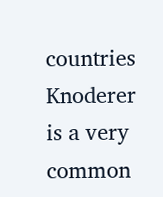countries Knoderer is a very common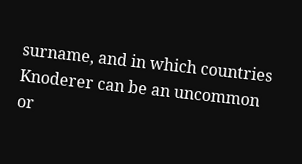surname, and in which countries Knoderer can be an uncommon or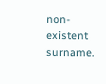non-existent surname.